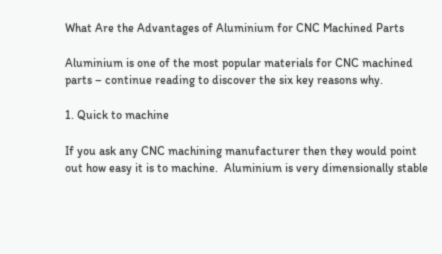What Are the Advantages of Aluminium for CNC Machined Parts

Aluminium is one of the most popular materials for CNC machined parts – continue reading to discover the six key reasons why.

1. Quick to machine

If you ask any CNC machining manufacturer then they would point out how easy it is to machine.  Aluminium is very dimensionally stable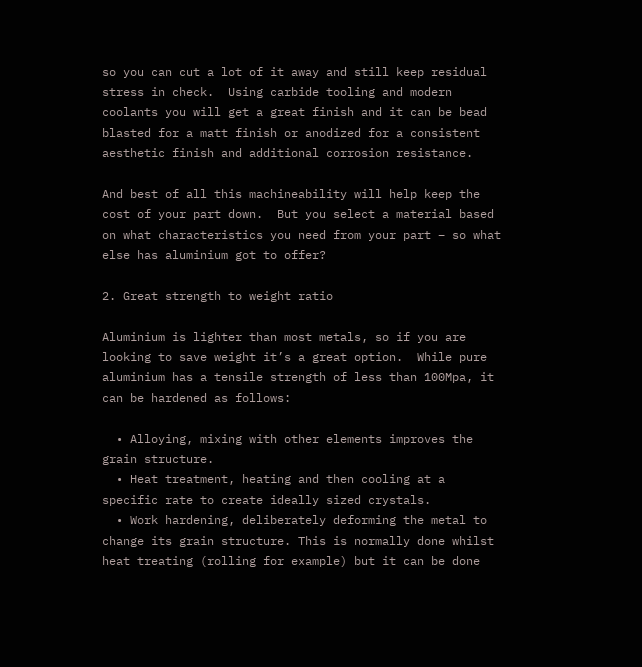so you can cut a lot of it away and still keep residual stress in check.  Using carbide tooling and modern coolants you will get a great finish and it can be bead blasted for a matt finish or anodized for a consistent aesthetic finish and additional corrosion resistance.

And best of all this machineability will help keep the cost of your part down.  But you select a material based on what characteristics you need from your part – so what else has aluminium got to offer?

2. Great strength to weight ratio

Aluminium is lighter than most metals, so if you are looking to save weight it’s a great option.  While pure aluminium has a tensile strength of less than 100Mpa, it can be hardened as follows:

  • Alloying, mixing with other elements improves the grain structure.
  • Heat treatment, heating and then cooling at a specific rate to create ideally sized crystals.
  • Work hardening, deliberately deforming the metal to change its grain structure. This is normally done whilst heat treating (rolling for example) but it can be done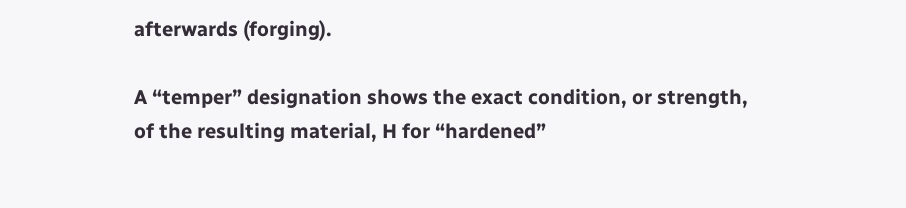afterwards (forging).

A “temper” designation shows the exact condition, or strength, of the resulting material, H for “hardened”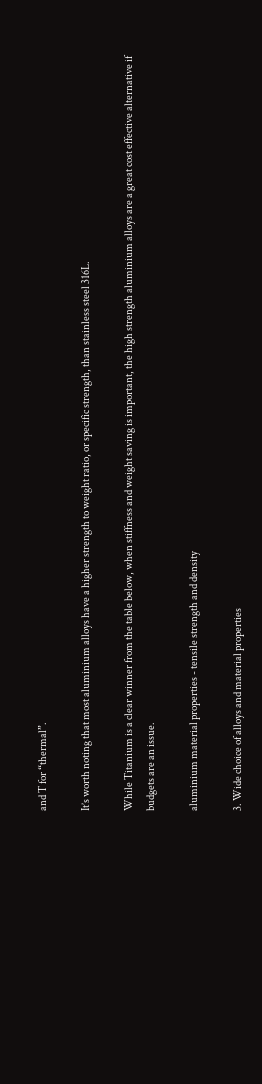and T for “thermal”.

It’s worth noting that most aluminium alloys have a higher strength to weight ratio, or specific strength, than stainless steel 316L.

While Titanium is a clear winner from the table below, when stiffness and weight saving is important, the high strength aluminium alloys are a great cost effective alternative if budgets are an issue.

aluminium material properties - tensile strength and density

3. Wide choice of alloys and material properties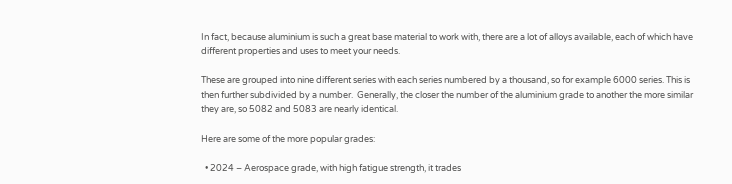In fact, because aluminium is such a great base material to work with, there are a lot of alloys available, each of which have different properties and uses to meet your needs.

These are grouped into nine different series with each series numbered by a thousand, so for example 6000 series. This is then further subdivided by a number.  Generally, the closer the number of the aluminium grade to another the more similar they are, so 5082 and 5083 are nearly identical.

Here are some of the more popular grades:

  • 2024 – Aerospace grade, with high fatigue strength, it trades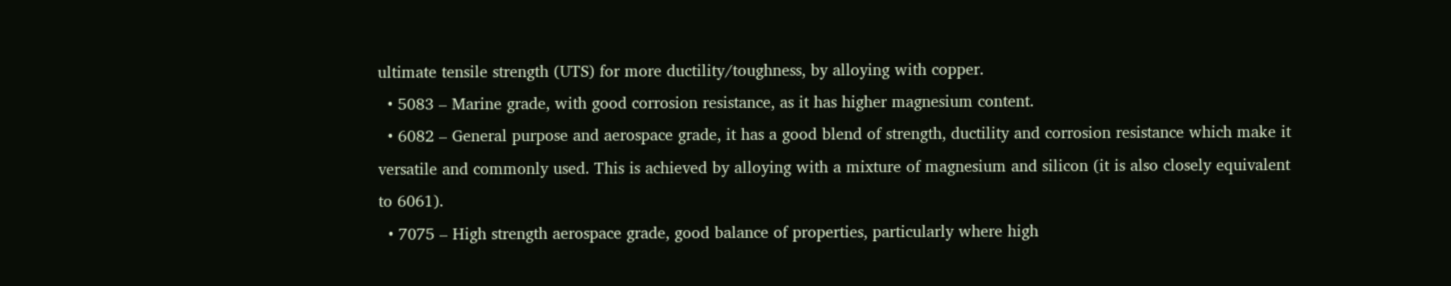ultimate tensile strength (UTS) for more ductility/toughness, by alloying with copper.
  • 5083 – Marine grade, with good corrosion resistance, as it has higher magnesium content.
  • 6082 – General purpose and aerospace grade, it has a good blend of strength, ductility and corrosion resistance which make it versatile and commonly used. This is achieved by alloying with a mixture of magnesium and silicon (it is also closely equivalent to 6061).
  • 7075 – High strength aerospace grade, good balance of properties, particularly where high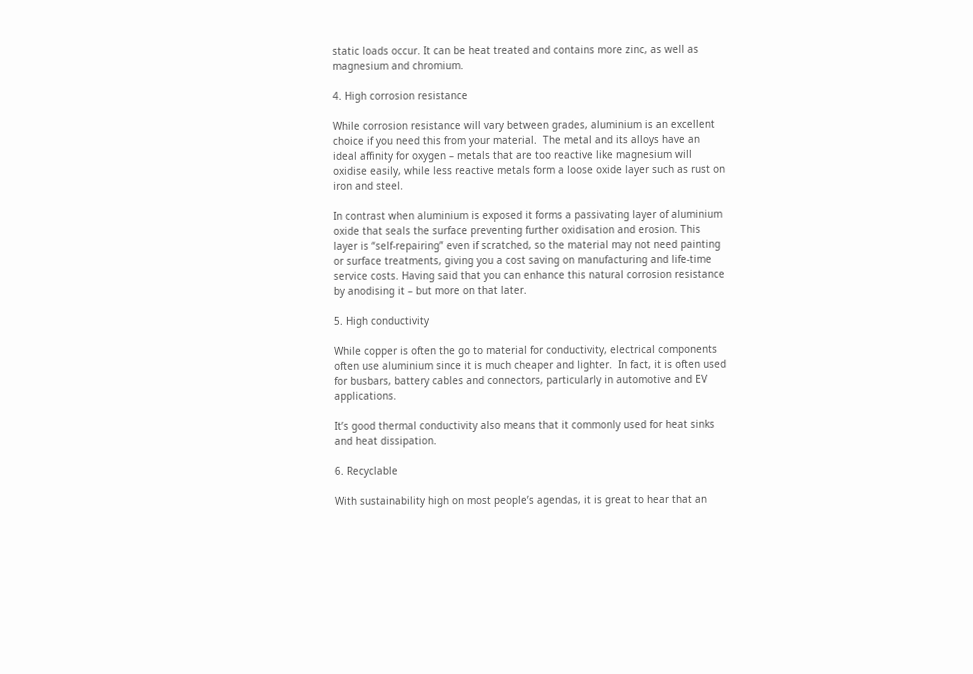static loads occur. It can be heat treated and contains more zinc, as well as magnesium and chromium.

4. High corrosion resistance

While corrosion resistance will vary between grades, aluminium is an excellent choice if you need this from your material.  The metal and its alloys have an ideal affinity for oxygen – metals that are too reactive like magnesium will oxidise easily, while less reactive metals form a loose oxide layer such as rust on iron and steel.

In contrast when aluminium is exposed it forms a passivating layer of aluminium oxide that seals the surface preventing further oxidisation and erosion. This layer is “self-repairing” even if scratched, so the material may not need painting or surface treatments, giving you a cost saving on manufacturing and life-time service costs. Having said that you can enhance this natural corrosion resistance by anodising it – but more on that later.

5. High conductivity

While copper is often the go to material for conductivity, electrical components often use aluminium since it is much cheaper and lighter.  In fact, it is often used for busbars, battery cables and connectors, particularly in automotive and EV applications.

It’s good thermal conductivity also means that it commonly used for heat sinks and heat dissipation.

6. Recyclable

With sustainability high on most people’s agendas, it is great to hear that an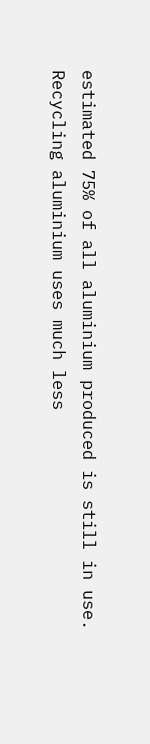estimated 75% of all aluminium produced is still in use. Recycling aluminium uses much less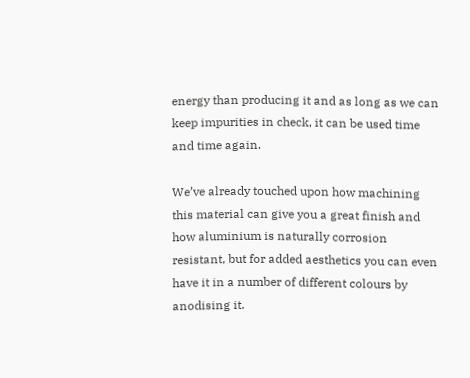energy than producing it and as long as we can keep impurities in check, it can be used time and time again.

We’ve already touched upon how machining this material can give you a great finish and how aluminium is naturally corrosion resistant, but for added aesthetics you can even have it in a number of different colours by anodising it.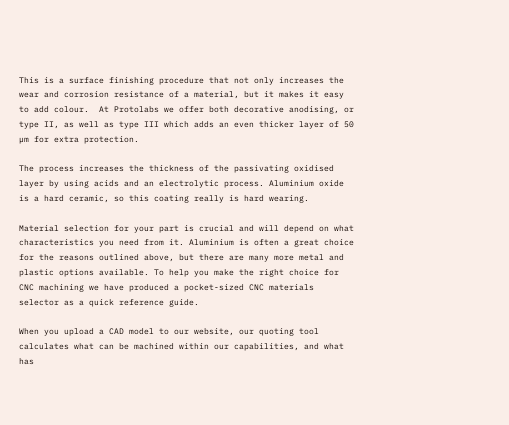This is a surface finishing procedure that not only increases the wear and corrosion resistance of a material, but it makes it easy to add colour.  At Protolabs we offer both decorative anodising, or type II, as well as type III which adds an even thicker layer of 50 µm for extra protection.

The process increases the thickness of the passivating oxidised layer by using acids and an electrolytic process. Aluminium oxide is a hard ceramic, so this coating really is hard wearing.

Material selection for your part is crucial and will depend on what characteristics you need from it. Aluminium is often a great choice for the reasons outlined above, but there are many more metal and plastic options available. To help you make the right choice for CNC machining we have produced a pocket-sized CNC materials selector as a quick reference guide.

When you upload a CAD model to our website, our quoting tool calculates what can be machined within our capabilities, and what has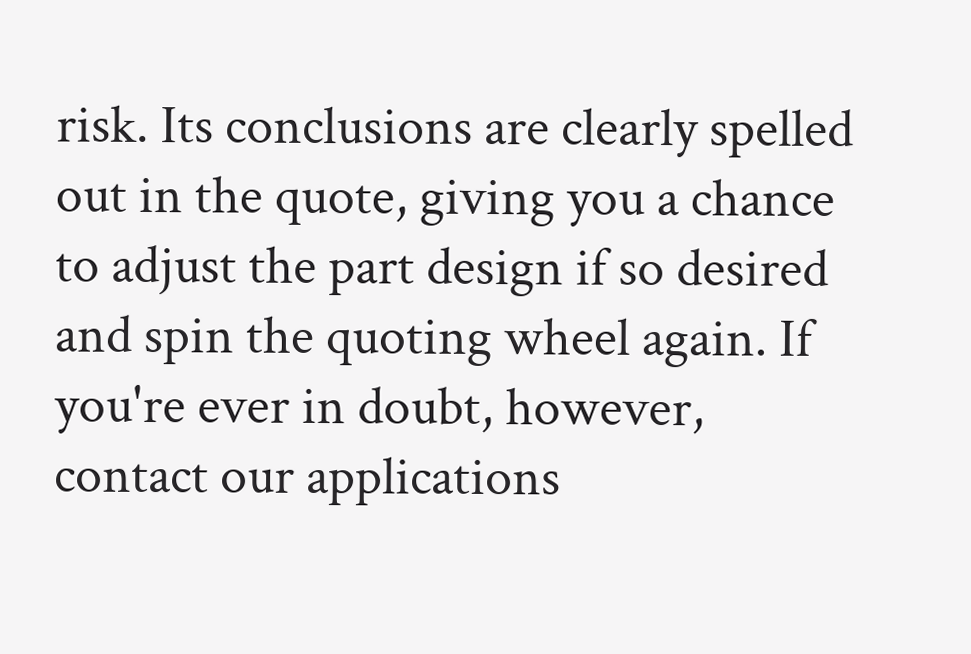risk. Its conclusions are clearly spelled out in the quote, giving you a chance to adjust the part design if so desired and spin the quoting wheel again. If you're ever in doubt, however, contact our applications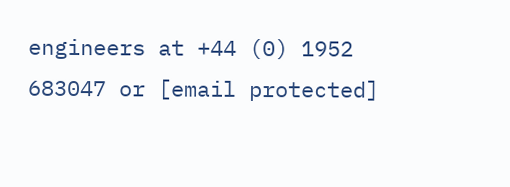engineers at +44 (0) 1952 683047 or [email protected]